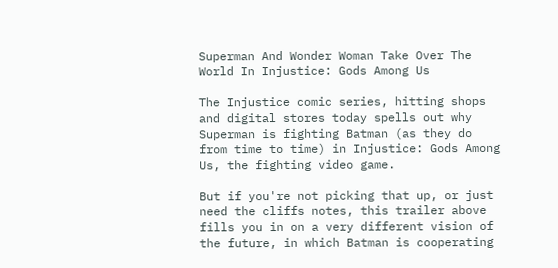Superman And Wonder Woman Take Over The World In Injustice: Gods Among Us

The Injustice comic series, hitting shops and digital stores today spells out why Superman is fighting Batman (as they do from time to time) in Injustice: Gods Among Us, the fighting video game.

But if you're not picking that up, or just need the cliffs notes, this trailer above fills you in on a very different vision of the future, in which Batman is cooperating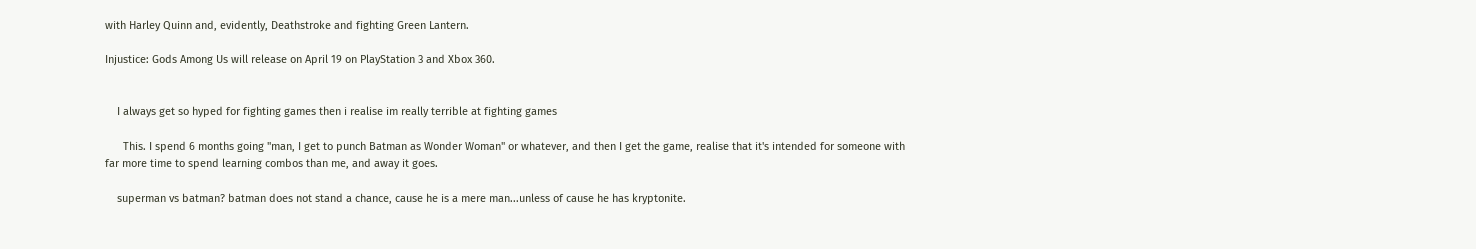with Harley Quinn and, evidently, Deathstroke and fighting Green Lantern.

Injustice: Gods Among Us will release on April 19 on PlayStation 3 and Xbox 360.


    I always get so hyped for fighting games then i realise im really terrible at fighting games

      This. I spend 6 months going "man, I get to punch Batman as Wonder Woman" or whatever, and then I get the game, realise that it's intended for someone with far more time to spend learning combos than me, and away it goes.

    superman vs batman? batman does not stand a chance, cause he is a mere man...unless of cause he has kryptonite.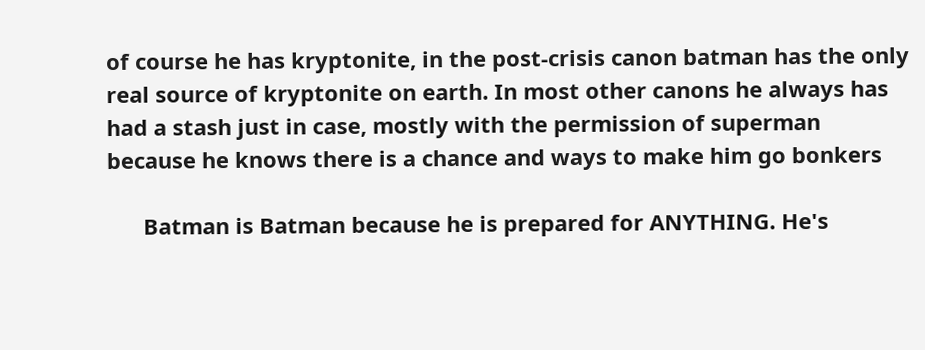of course he has kryptonite, in the post-crisis canon batman has the only real source of kryptonite on earth. In most other canons he always has had a stash just in case, mostly with the permission of superman because he knows there is a chance and ways to make him go bonkers

      Batman is Batman because he is prepared for ANYTHING. He's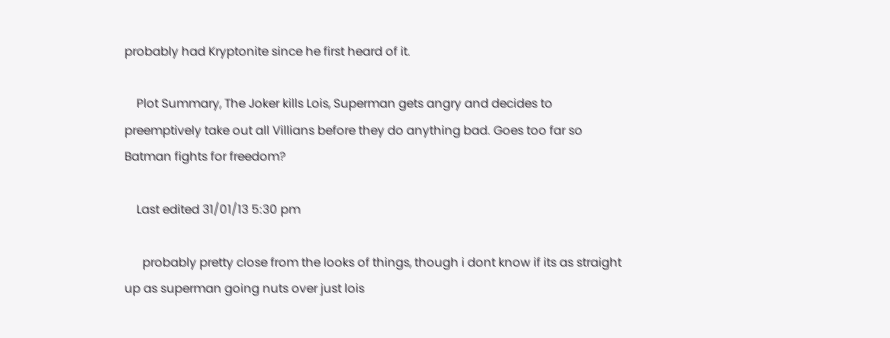probably had Kryptonite since he first heard of it.

    Plot Summary, The Joker kills Lois, Superman gets angry and decides to preemptively take out all Villians before they do anything bad. Goes too far so Batman fights for freedom?

    Last edited 31/01/13 5:30 pm

      probably pretty close from the looks of things, though i dont know if its as straight up as superman going nuts over just lois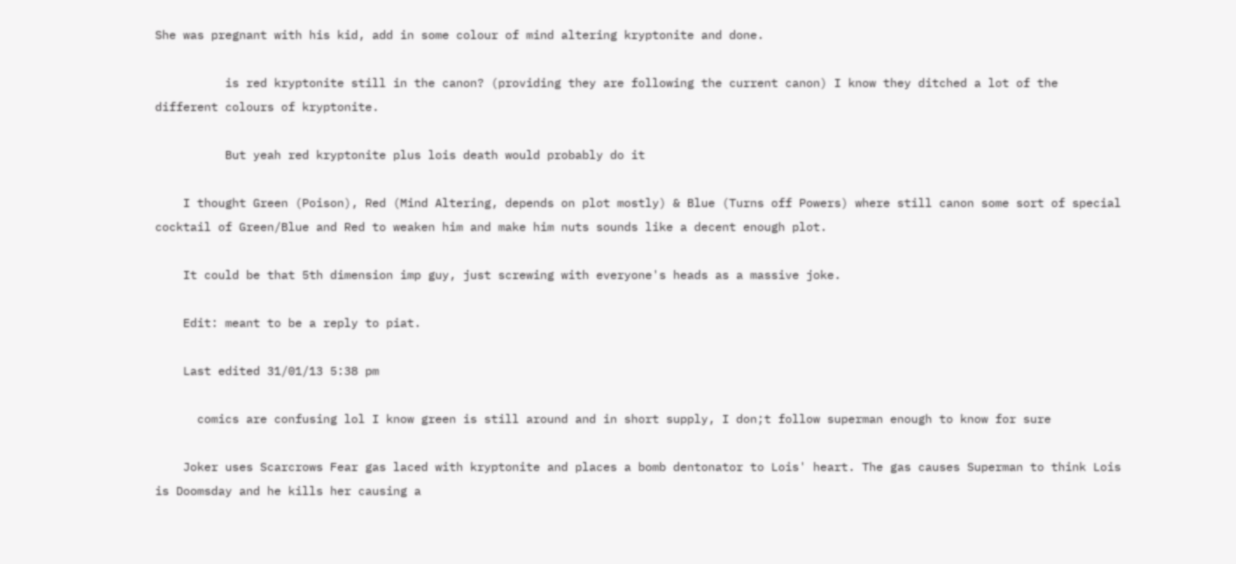She was pregnant with his kid, add in some colour of mind altering kryptonite and done.

          is red kryptonite still in the canon? (providing they are following the current canon) I know they ditched a lot of the different colours of kryptonite.

          But yeah red kryptonite plus lois death would probably do it

    I thought Green (Poison), Red (Mind Altering, depends on plot mostly) & Blue (Turns off Powers) where still canon some sort of special cocktail of Green/Blue and Red to weaken him and make him nuts sounds like a decent enough plot.

    It could be that 5th dimension imp guy, just screwing with everyone's heads as a massive joke.

    Edit: meant to be a reply to piat.

    Last edited 31/01/13 5:38 pm

      comics are confusing lol I know green is still around and in short supply, I don;t follow superman enough to know for sure

    Joker uses Scarcrows Fear gas laced with kryptonite and places a bomb dentonator to Lois' heart. The gas causes Superman to think Lois is Doomsday and he kills her causing a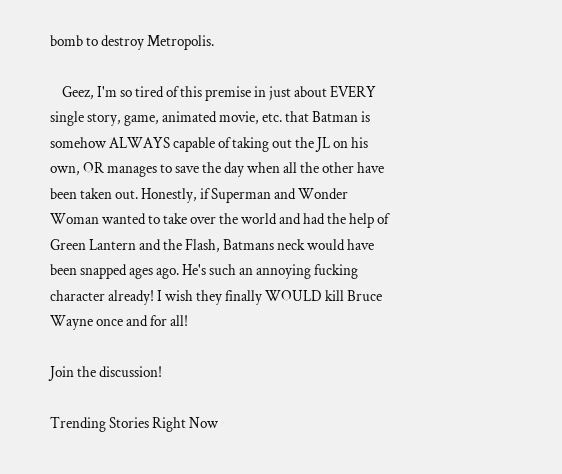bomb to destroy Metropolis.

    Geez, I'm so tired of this premise in just about EVERY single story, game, animated movie, etc. that Batman is somehow ALWAYS capable of taking out the JL on his own, OR manages to save the day when all the other have been taken out. Honestly, if Superman and Wonder Woman wanted to take over the world and had the help of Green Lantern and the Flash, Batmans neck would have been snapped ages ago. He's such an annoying fucking character already! I wish they finally WOULD kill Bruce Wayne once and for all!

Join the discussion!

Trending Stories Right Now